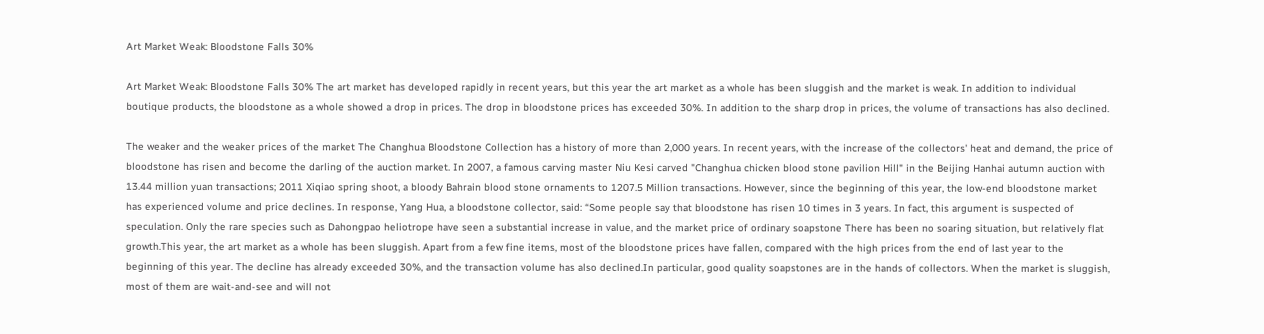Art Market Weak: Bloodstone Falls 30%

Art Market Weak: Bloodstone Falls 30% The art market has developed rapidly in recent years, but this year the art market as a whole has been sluggish and the market is weak. In addition to individual boutique products, the bloodstone as a whole showed a drop in prices. The drop in bloodstone prices has exceeded 30%. In addition to the sharp drop in prices, the volume of transactions has also declined.

The weaker and the weaker prices of the market The Changhua Bloodstone Collection has a history of more than 2,000 years. In recent years, with the increase of the collectors' heat and demand, the price of bloodstone has risen and become the darling of the auction market. In 2007, a famous carving master Niu Kesi carved "Changhua chicken blood stone pavilion Hill" in the Beijing Hanhai autumn auction with 13.44 million yuan transactions; 2011 Xiqiao spring shoot, a bloody Bahrain blood stone ornaments to 1207.5 Million transactions. However, since the beginning of this year, the low-end bloodstone market has experienced volume and price declines. In response, Yang Hua, a bloodstone collector, said: “Some people say that bloodstone has risen 10 times in 3 years. In fact, this argument is suspected of speculation. Only the rare species such as Dahongpao heliotrope have seen a substantial increase in value, and the market price of ordinary soapstone There has been no soaring situation, but relatively flat growth.This year, the art market as a whole has been sluggish. Apart from a few fine items, most of the bloodstone prices have fallen, compared with the high prices from the end of last year to the beginning of this year. The decline has already exceeded 30%, and the transaction volume has also declined.In particular, good quality soapstones are in the hands of collectors. When the market is sluggish, most of them are wait-and-see and will not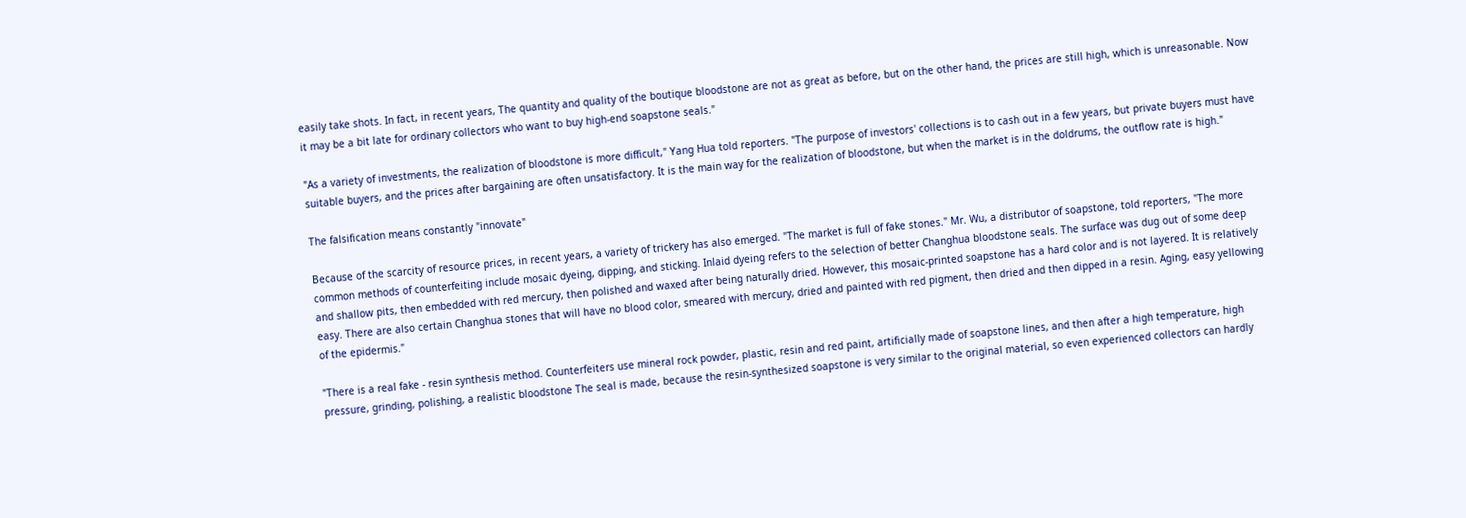easily take shots. In fact, in recent years, The quantity and quality of the boutique bloodstone are not as great as before, but on the other hand, the prices are still high, which is unreasonable. Now it may be a bit late for ordinary collectors who want to buy high-end soapstone seals."

"As a variety of investments, the realization of bloodstone is more difficult," Yang Hua told reporters. "The purpose of investors' collections is to cash out in a few years, but private buyers must have suitable buyers, and the prices after bargaining are often unsatisfactory. It is the main way for the realization of bloodstone, but when the market is in the doldrums, the outflow rate is high."

The falsification means constantly "innovate"

Because of the scarcity of resource prices, in recent years, a variety of trickery has also emerged. "The market is full of fake stones." Mr. Wu, a distributor of soapstone, told reporters, "The more common methods of counterfeiting include mosaic dyeing, dipping, and sticking. Inlaid dyeing refers to the selection of better Changhua bloodstone seals. The surface was dug out of some deep and shallow pits, then embedded with red mercury, then polished and waxed after being naturally dried. However, this mosaic-printed soapstone has a hard color and is not layered. It is relatively easy. There are also certain Changhua stones that will have no blood color, smeared with mercury, dried and painted with red pigment, then dried and then dipped in a resin. Aging, easy yellowing of the epidermis."

"There is a real fake - resin synthesis method. Counterfeiters use mineral rock powder, plastic, resin and red paint, artificially made of soapstone lines, and then after a high temperature, high pressure, grinding, polishing, a realistic bloodstone The seal is made, because the resin-synthesized soapstone is very similar to the original material, so even experienced collectors can hardly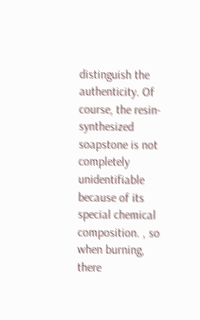distinguish the authenticity. Of course, the resin-synthesized soapstone is not completely unidentifiable because of its special chemical composition. , so when burning, there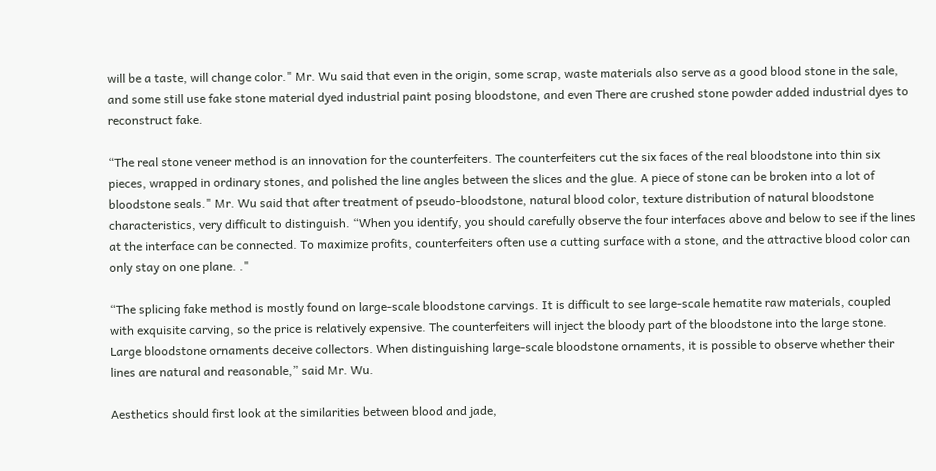will be a taste, will change color." Mr. Wu said that even in the origin, some scrap, waste materials also serve as a good blood stone in the sale, and some still use fake stone material dyed industrial paint posing bloodstone, and even There are crushed stone powder added industrial dyes to reconstruct fake.

“The real stone veneer method is an innovation for the counterfeiters. The counterfeiters cut the six faces of the real bloodstone into thin six pieces, wrapped in ordinary stones, and polished the line angles between the slices and the glue. A piece of stone can be broken into a lot of bloodstone seals." Mr. Wu said that after treatment of pseudo-bloodstone, natural blood color, texture distribution of natural bloodstone characteristics, very difficult to distinguish. “When you identify, you should carefully observe the four interfaces above and below to see if the lines at the interface can be connected. To maximize profits, counterfeiters often use a cutting surface with a stone, and the attractive blood color can only stay on one plane. ."

“The splicing fake method is mostly found on large-scale bloodstone carvings. It is difficult to see large-scale hematite raw materials, coupled with exquisite carving, so the price is relatively expensive. The counterfeiters will inject the bloody part of the bloodstone into the large stone. Large bloodstone ornaments deceive collectors. When distinguishing large-scale bloodstone ornaments, it is possible to observe whether their lines are natural and reasonable,” said Mr. Wu.

Aesthetics should first look at the similarities between blood and jade,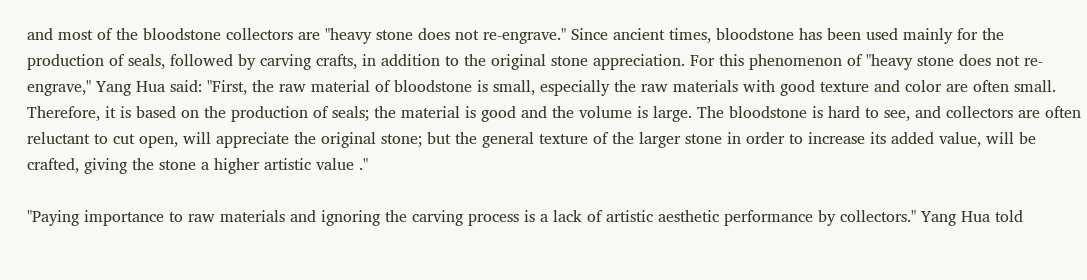and most of the bloodstone collectors are "heavy stone does not re-engrave." Since ancient times, bloodstone has been used mainly for the production of seals, followed by carving crafts, in addition to the original stone appreciation. For this phenomenon of "heavy stone does not re-engrave," Yang Hua said: "First, the raw material of bloodstone is small, especially the raw materials with good texture and color are often small. Therefore, it is based on the production of seals; the material is good and the volume is large. The bloodstone is hard to see, and collectors are often reluctant to cut open, will appreciate the original stone; but the general texture of the larger stone in order to increase its added value, will be crafted, giving the stone a higher artistic value ."

"Paying importance to raw materials and ignoring the carving process is a lack of artistic aesthetic performance by collectors." Yang Hua told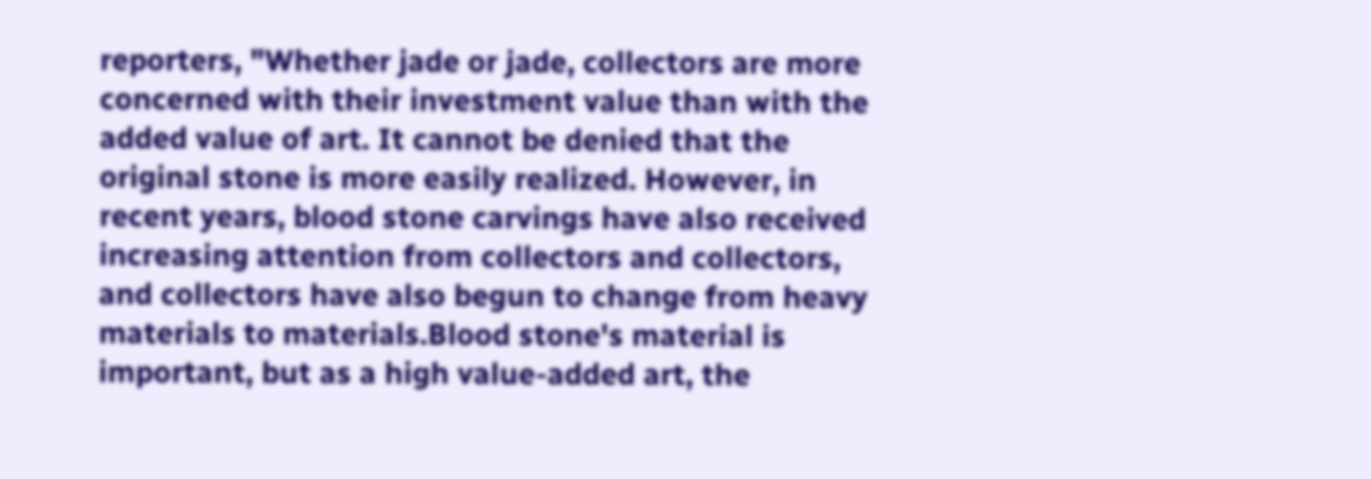reporters, "Whether jade or jade, collectors are more concerned with their investment value than with the added value of art. It cannot be denied that the original stone is more easily realized. However, in recent years, blood stone carvings have also received increasing attention from collectors and collectors, and collectors have also begun to change from heavy materials to materials.Blood stone's material is important, but as a high value-added art, the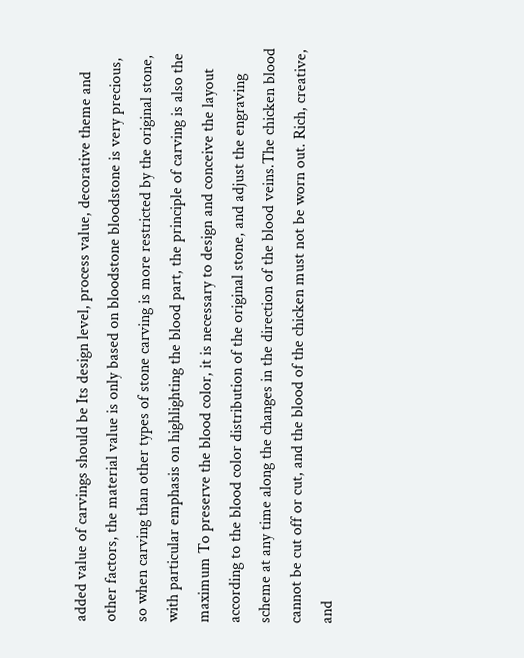added value of carvings should be Its design level, process value, decorative theme and other factors, the material value is only based on bloodstone bloodstone is very precious, so when carving than other types of stone carving is more restricted by the original stone, with particular emphasis on highlighting the blood part, the principle of carving is also the maximum To preserve the blood color, it is necessary to design and conceive the layout according to the blood color distribution of the original stone, and adjust the engraving scheme at any time along the changes in the direction of the blood veins.The chicken blood cannot be cut off or cut, and the blood of the chicken must not be worn out. Rich, creative, and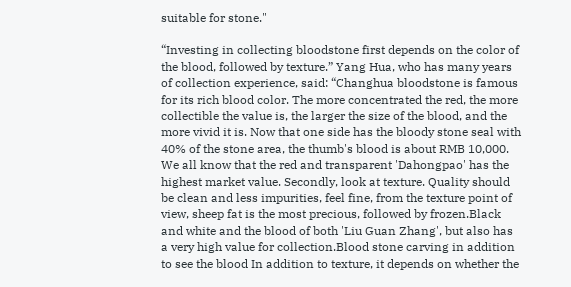suitable for stone."

“Investing in collecting bloodstone first depends on the color of the blood, followed by texture.” Yang Hua, who has many years of collection experience, said: “Changhua bloodstone is famous for its rich blood color. The more concentrated the red, the more collectible the value is, the larger the size of the blood, and the more vivid it is. Now that one side has the bloody stone seal with 40% of the stone area, the thumb's blood is about RMB 10,000. We all know that the red and transparent 'Dahongpao' has the highest market value. Secondly, look at texture. Quality should be clean and less impurities, feel fine, from the texture point of view, sheep fat is the most precious, followed by frozen.Black and white and the blood of both 'Liu Guan Zhang', but also has a very high value for collection.Blood stone carving in addition to see the blood In addition to texture, it depends on whether the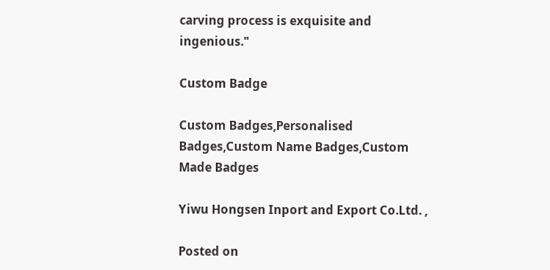carving process is exquisite and ingenious."

Custom Badge

Custom Badges,Personalised Badges,Custom Name Badges,Custom Made Badges

Yiwu Hongsen Inport and Export Co.Ltd. ,

Posted on